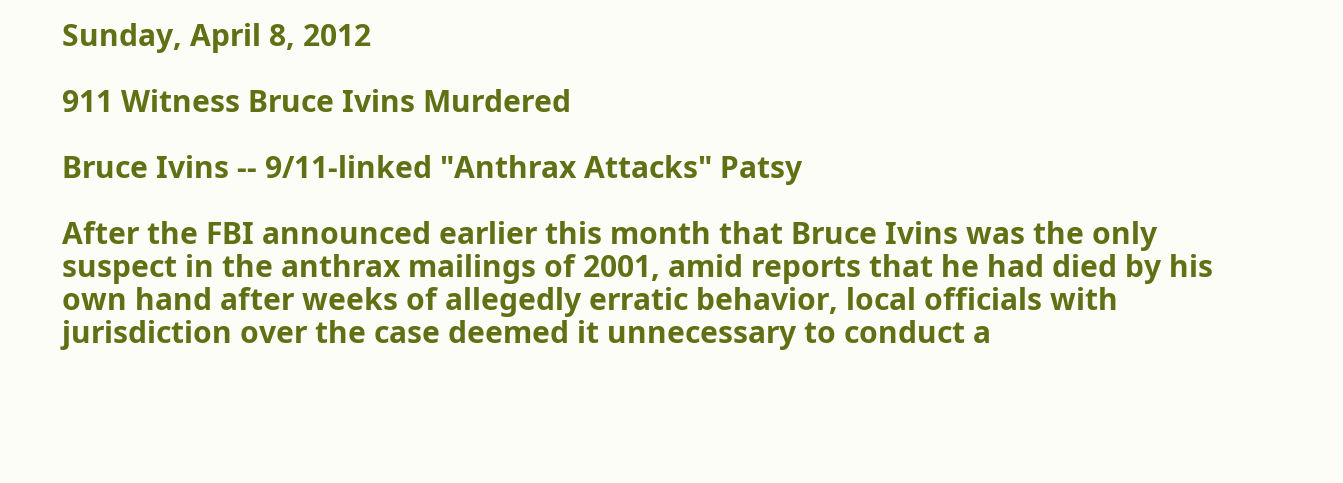Sunday, April 8, 2012

911 Witness Bruce Ivins Murdered

Bruce Ivins -- 9/11-linked "Anthrax Attacks" Patsy

After the FBI announced earlier this month that Bruce Ivins was the only suspect in the anthrax mailings of 2001, amid reports that he had died by his own hand after weeks of allegedly erratic behavior, local officials with jurisdiction over the case deemed it unnecessary to conduct a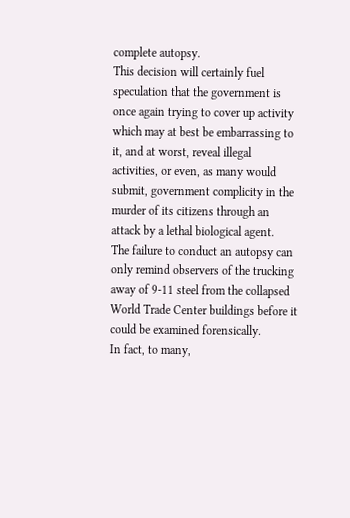complete autopsy.
This decision will certainly fuel speculation that the government is once again trying to cover up activity which may at best be embarrassing to it, and at worst, reveal illegal activities, or even, as many would submit, government complicity in the murder of its citizens through an attack by a lethal biological agent.
The failure to conduct an autopsy can only remind observers of the trucking away of 9-11 steel from the collapsed World Trade Center buildings before it could be examined forensically.
In fact, to many,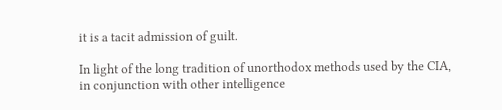it is a tacit admission of guilt.

In light of the long tradition of unorthodox methods used by the CIA, in conjunction with other intelligence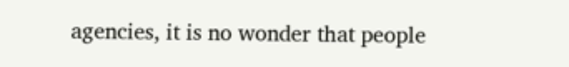agencies, it is no wonder that people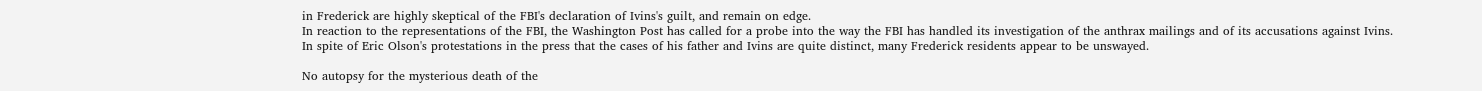in Frederick are highly skeptical of the FBI's declaration of Ivins's guilt, and remain on edge.
In reaction to the representations of the FBI, the Washington Post has called for a probe into the way the FBI has handled its investigation of the anthrax mailings and of its accusations against Ivins.
In spite of Eric Olson's protestations in the press that the cases of his father and Ivins are quite distinct, many Frederick residents appear to be unswayed.

No autopsy for the mysterious death of the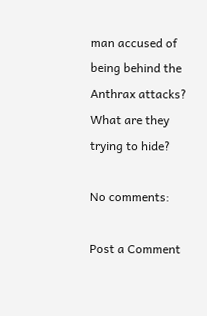man accused of being behind the Anthrax attacks?
What are they trying to hide?

No comments:

Post a Comment